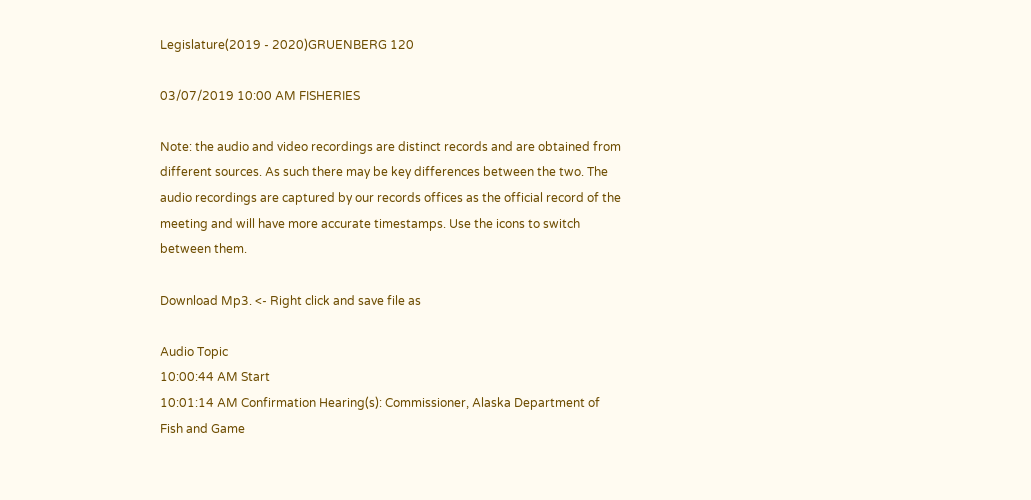Legislature(2019 - 2020)GRUENBERG 120

03/07/2019 10:00 AM FISHERIES

Note: the audio and video recordings are distinct records and are obtained from different sources. As such there may be key differences between the two. The audio recordings are captured by our records offices as the official record of the meeting and will have more accurate timestamps. Use the icons to switch between them.

Download Mp3. <- Right click and save file as

Audio Topic
10:00:44 AM Start
10:01:14 AM Confirmation Hearing(s): Commissioner, Alaska Department of Fish and Game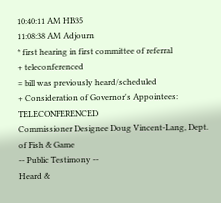10:40:11 AM HB35
11:08:38 AM Adjourn
* first hearing in first committee of referral
+ teleconferenced
= bill was previously heard/scheduled
+ Consideration of Governor's Appointees: TELECONFERENCED
Commissioner Designee Doug Vincent-Lang, Dept.
of Fish & Game
-- Public Testimony --
Heard &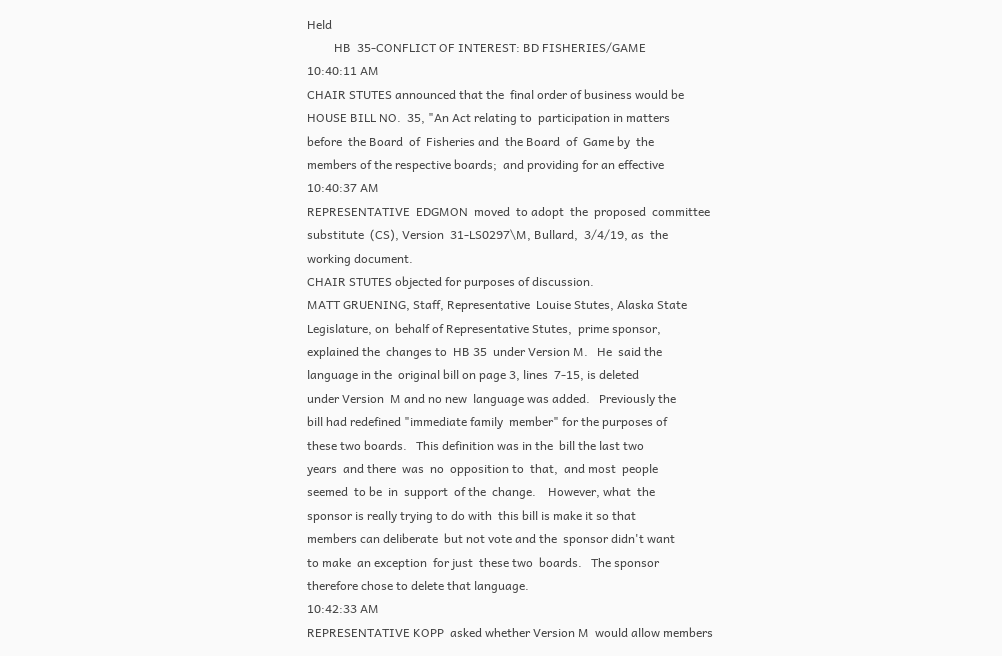Held
         HB  35-CONFLICT OF INTEREST: BD FISHERIES/GAME
10:40:11 AM
CHAIR STUTES announced that the  final order of business would be
HOUSE BILL NO.  35, "An Act relating to  participation in matters
before  the Board  of  Fisheries and  the Board  of  Game by  the
members of the respective boards;  and providing for an effective
10:40:37 AM
REPRESENTATIVE  EDGMON  moved  to adopt  the  proposed  committee
substitute  (CS), Version  31-LS0297\M, Bullard,  3/4/19, as  the
working document.
CHAIR STUTES objected for purposes of discussion.
MATT GRUENING, Staff, Representative  Louise Stutes, Alaska State
Legislature, on  behalf of Representative Stutes,  prime sponsor,
explained the  changes to  HB 35  under Version M.   He  said the
language in the  original bill on page 3, lines  7-15, is deleted
under Version  M and no new  language was added.   Previously the
bill had redefined "immediate family  member" for the purposes of
these two boards.   This definition was in the  bill the last two
years  and there  was  no  opposition to  that,  and most  people
seemed  to be  in  support  of the  change.    However, what  the
sponsor is really trying to do with  this bill is make it so that
members can deliberate  but not vote and the  sponsor didn't want
to make  an exception  for just  these two  boards.   The sponsor
therefore chose to delete that language.
10:42:33 AM
REPRESENTATIVE KOPP  asked whether Version M  would allow members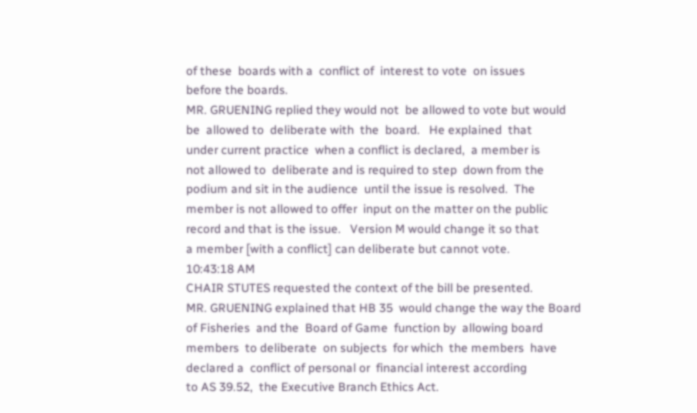of these  boards with a  conflict of  interest to vote  on issues
before the boards.
MR. GRUENING replied they would not  be allowed to vote but would
be  allowed to  deliberate with  the  board.   He explained  that
under current practice  when a conflict is declared,  a member is
not allowed to  deliberate and is required to step  down from the
podium and sit in the audience  until the issue is resolved.  The
member is not allowed to offer  input on the matter on the public
record and that is the issue.   Version M would change it so that
a member [with a conflict] can deliberate but cannot vote.
10:43:18 AM
CHAIR STUTES requested the context of the bill be presented.
MR. GRUENING explained that HB 35  would change the way the Board
of Fisheries  and the  Board of Game  function by  allowing board
members  to deliberate  on subjects  for which  the members  have
declared a  conflict of personal or  financial interest according
to AS 39.52,  the Executive Branch Ethics Act.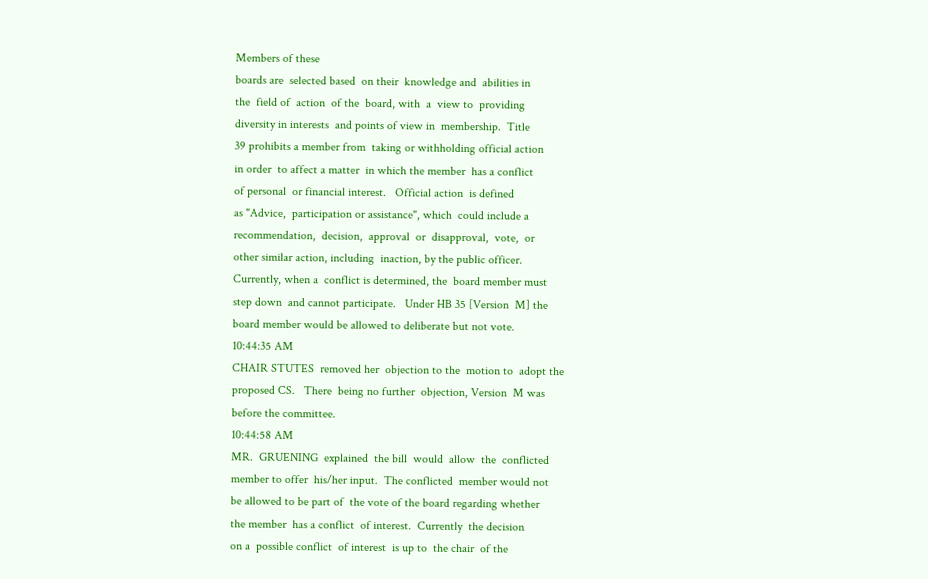Members of these
boards are  selected based  on their  knowledge and  abilities in
the  field of  action  of the  board, with  a  view to  providing
diversity in interests  and points of view in  membership.  Title
39 prohibits a member from  taking or withholding official action
in order  to affect a matter  in which the member  has a conflict
of personal  or financial interest.   Official action  is defined
as "Advice,  participation or assistance", which  could include a
recommendation,  decision,  approval  or  disapproval,  vote,  or
other similar action, including  inaction, by the public officer.
Currently, when a  conflict is determined, the  board member must
step down  and cannot participate.   Under HB 35 [Version  M] the
board member would be allowed to deliberate but not vote.
10:44:35 AM
CHAIR STUTES  removed her  objection to the  motion to  adopt the
proposed CS.   There  being no further  objection, Version  M was
before the committee.
10:44:58 AM
MR.  GRUENING  explained  the bill  would  allow  the  conflicted
member to offer  his/her input.  The conflicted  member would not
be allowed to be part of  the vote of the board regarding whether
the member  has a conflict  of interest.  Currently  the decision
on a  possible conflict  of interest  is up to  the chair  of the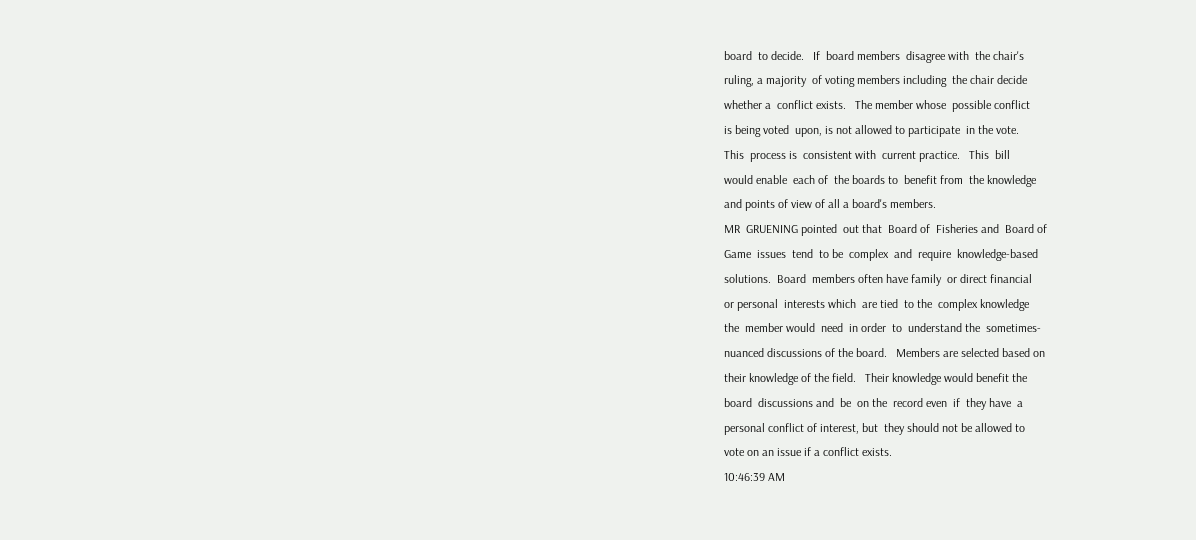board  to decide.   If  board members  disagree with  the chair's
ruling, a majority  of voting members including  the chair decide
whether a  conflict exists.   The member whose  possible conflict
is being voted  upon, is not allowed to participate  in the vote.
This  process is  consistent with  current practice.   This  bill
would enable  each of  the boards to  benefit from  the knowledge
and points of view of all a board's members.
MR  GRUENING pointed  out that  Board of  Fisheries and  Board of
Game  issues  tend  to be  complex  and  require  knowledge-based
solutions.  Board  members often have family  or direct financial
or personal  interests which  are tied  to the  complex knowledge
the  member would  need  in order  to  understand the  sometimes-
nuanced discussions of the board.   Members are selected based on
their knowledge of the field.   Their knowledge would benefit the
board  discussions and  be  on the  record even  if  they have  a
personal conflict of interest, but  they should not be allowed to
vote on an issue if a conflict exists.
10:46:39 AM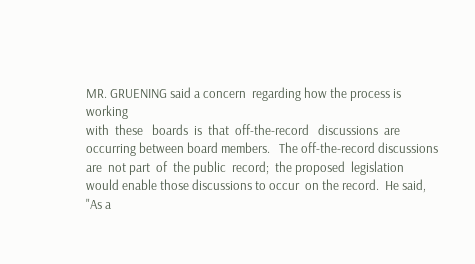MR. GRUENING said a concern  regarding how the process is working
with  these   boards  is  that  off-the-record   discussions  are
occurring between board members.   The off-the-record discussions
are  not part  of  the public  record;  the proposed  legislation
would enable those discussions to occur  on the record.  He said,
"As a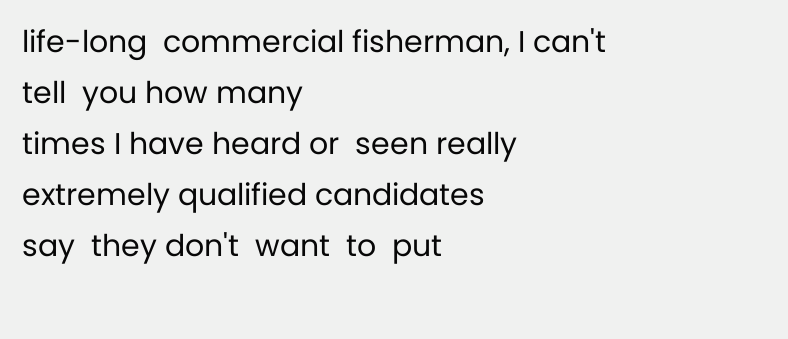life-long  commercial fisherman, I can't tell  you how many
times I have heard or  seen really extremely qualified candidates
say  they don't  want  to  put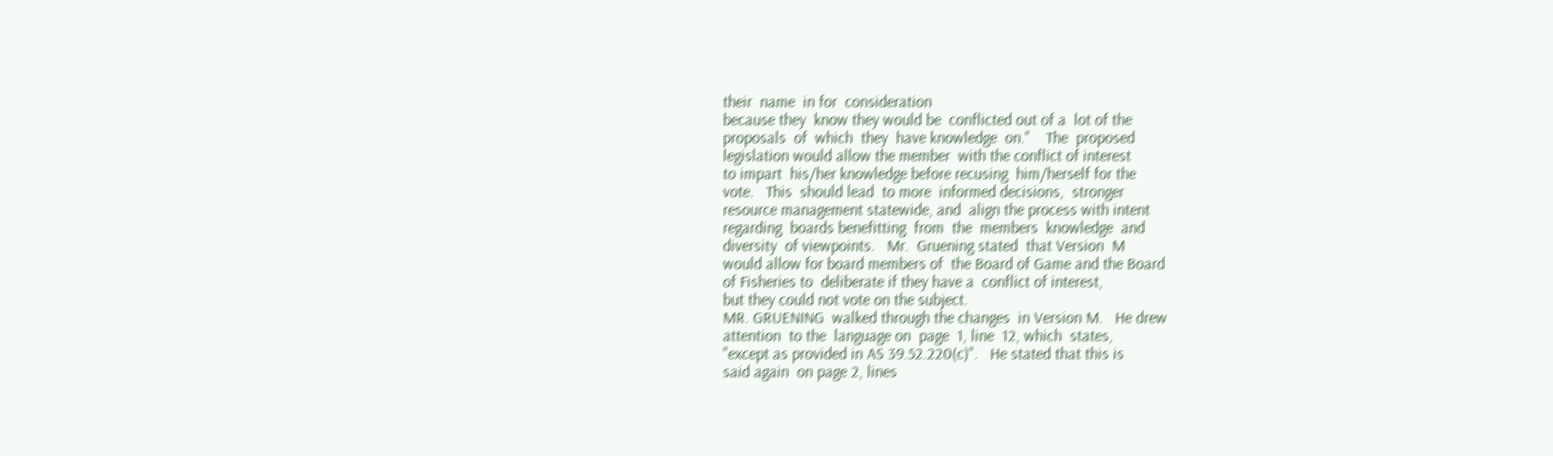their  name  in for  consideration
because they  know they would be  conflicted out of a  lot of the
proposals  of  which  they  have knowledge  on."    The  proposed
legislation would allow the member  with the conflict of interest
to impart  his/her knowledge before recusing  him/herself for the
vote.   This  should lead  to more  informed decisions,  stronger
resource management statewide, and  align the process with intent
regarding  boards benefitting  from  the  members  knowledge  and
diversity  of viewpoints.   Mr.  Gruening stated  that Version  M
would allow for board members of  the Board of Game and the Board
of Fisheries to  deliberate if they have a  conflict of interest,
but they could not vote on the subject.
MR. GRUENING  walked through the changes  in Version M.   He drew
attention  to the  language on  page  1, line  12, which  states,
"except as provided in AS 39.52.220(c)".   He stated that this is
said again  on page 2, lines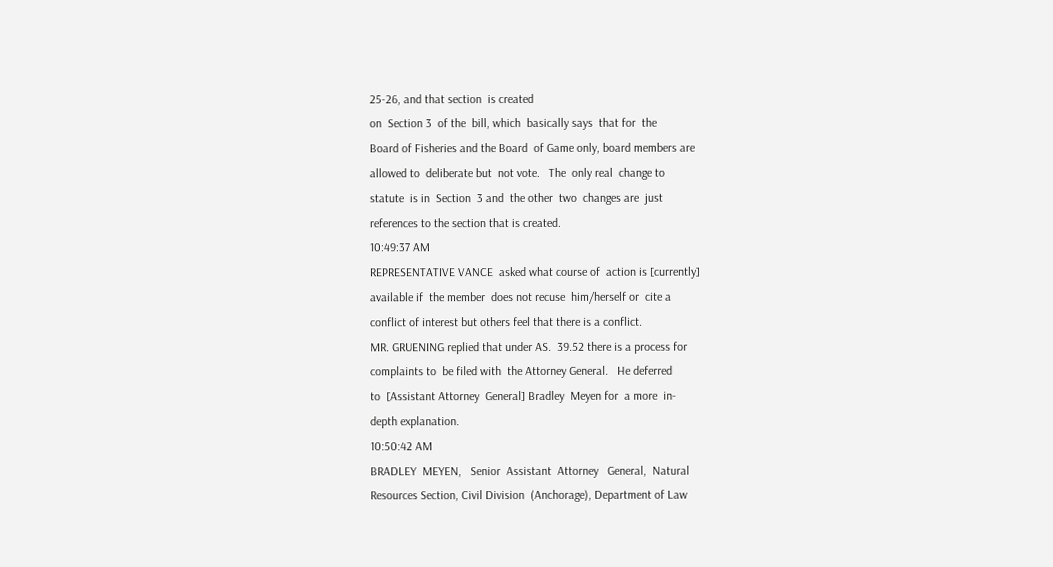25-26, and that section  is created
on  Section 3  of the  bill, which  basically says  that for  the
Board of Fisheries and the Board  of Game only, board members are
allowed to  deliberate but  not vote.   The  only real  change to
statute  is in  Section  3 and  the other  two  changes are  just
references to the section that is created.
10:49:37 AM
REPRESENTATIVE VANCE  asked what course of  action is [currently]
available if  the member  does not recuse  him/herself or  cite a
conflict of interest but others feel that there is a conflict.
MR. GRUENING replied that under AS.  39.52 there is a process for
complaints to  be filed with  the Attorney General.   He deferred
to  [Assistant Attorney  General] Bradley  Meyen for  a more  in-
depth explanation.
10:50:42 AM
BRADLEY  MEYEN,   Senior  Assistant  Attorney   General,  Natural
Resources Section, Civil Division  (Anchorage), Department of Law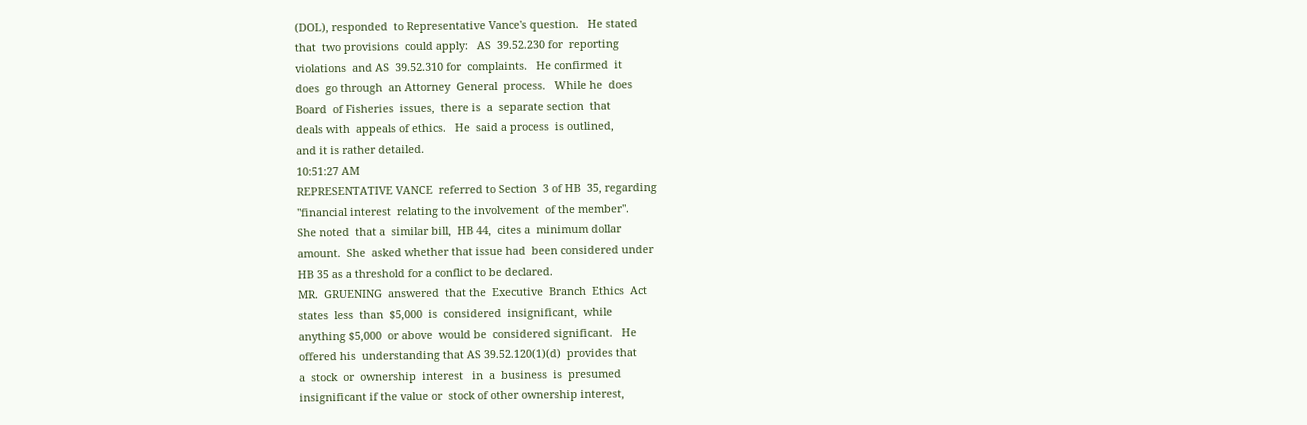(DOL), responded  to Representative Vance's question.   He stated
that  two provisions  could apply:   AS  39.52.230 for  reporting
violations  and AS  39.52.310 for  complaints.   He confirmed  it
does  go through  an Attorney  General  process.   While he  does
Board  of Fisheries  issues,  there is  a  separate section  that
deals with  appeals of ethics.   He  said a process  is outlined,
and it is rather detailed.
10:51:27 AM
REPRESENTATIVE VANCE  referred to Section  3 of HB  35, regarding
"financial interest  relating to the involvement  of the member".
She noted  that a  similar bill,  HB 44,  cites a  minimum dollar
amount.  She  asked whether that issue had  been considered under
HB 35 as a threshold for a conflict to be declared.
MR.  GRUENING  answered  that the  Executive  Branch  Ethics  Act
states  less  than  $5,000  is  considered  insignificant,  while
anything $5,000  or above  would be  considered significant.   He
offered his  understanding that AS 39.52.120(1)(d)  provides that
a  stock  or  ownership  interest   in  a  business  is  presumed
insignificant if the value or  stock of other ownership interest,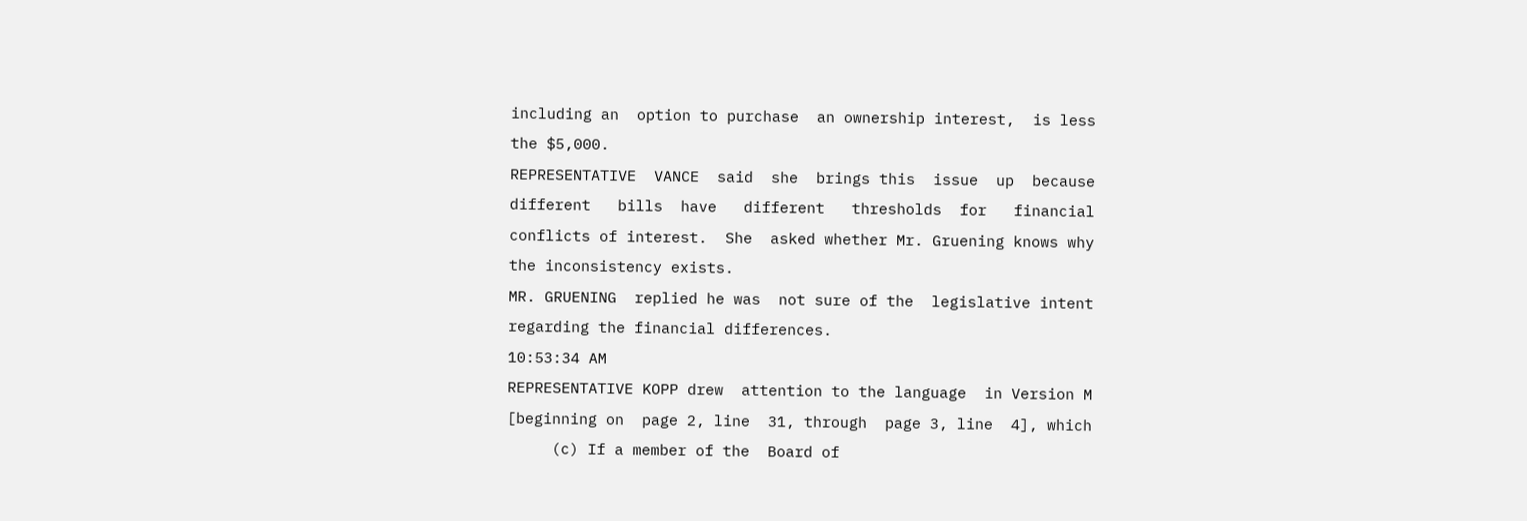including an  option to purchase  an ownership interest,  is less
the $5,000.
REPRESENTATIVE  VANCE  said  she  brings this  issue  up  because
different   bills  have   different   thresholds  for   financial
conflicts of interest.  She  asked whether Mr. Gruening knows why
the inconsistency exists.
MR. GRUENING  replied he was  not sure of the  legislative intent
regarding the financial differences.
10:53:34 AM
REPRESENTATIVE KOPP drew  attention to the language  in Version M
[beginning on  page 2, line  31, through  page 3, line  4], which
     (c) If a member of the  Board of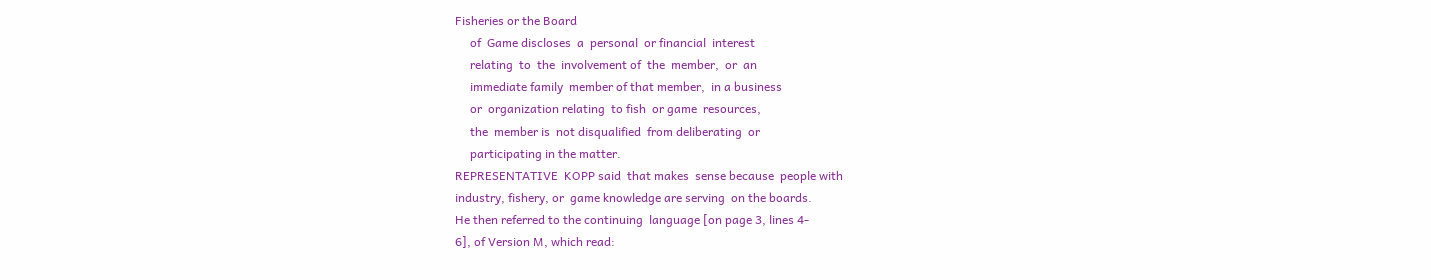Fisheries or the Board
     of  Game discloses  a  personal  or financial  interest
     relating  to  the  involvement of  the  member,  or  an
     immediate family  member of that member,  in a business
     or  organization relating  to fish  or game  resources,
     the  member is  not disqualified  from deliberating  or
     participating in the matter.
REPRESENTATIVE  KOPP said  that makes  sense because  people with
industry, fishery, or  game knowledge are serving  on the boards.
He then referred to the continuing  language [on page 3, lines 4-
6], of Version M, which read: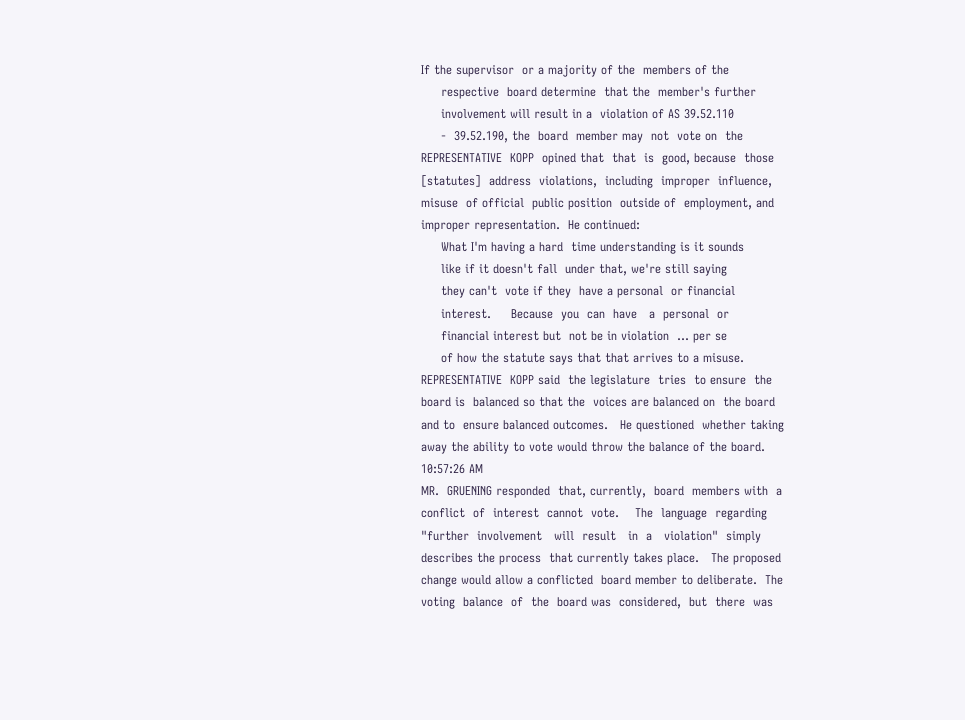If the supervisor  or a majority of the  members of the
     respective  board determine  that the  member's further
     involvement will result in a  violation of AS 39.52.110
     -  39.52.190, the  board  member may  not  vote on  the
REPRESENTATIVE  KOPP  opined that  that  is  good, because  those
[statutes]  address  violations,  including  improper  influence,
misuse  of official  public position  outside of  employment, and
improper representation.  He continued:
     What I'm having a hard  time understanding is it sounds
     like if it doesn't fall  under that, we're still saying
     they can't  vote if they  have a personal  or financial
     interest.     Because  you  can  have   a  personal  or
     financial interest but  not be in violation  ... per se
     of how the statute says that that arrives to a misuse.
REPRESENTATIVE  KOPP said  the legislature  tries  to ensure  the
board is  balanced so that the  voices are balanced on  the board
and to  ensure balanced outcomes.   He questioned  whether taking
away the ability to vote would throw the balance of the board.
10:57:26 AM
MR.  GRUENING responded  that, currently,  board  members with  a
conflict  of  interest  cannot  vote.    The  language  regarding
"further  involvement   will  result   in  a   violation"  simply
describes the process  that currently takes place.   The proposed
change would allow a conflicted  board member to deliberate.  The
voting  balance  of  the  board was  considered,  but  there  was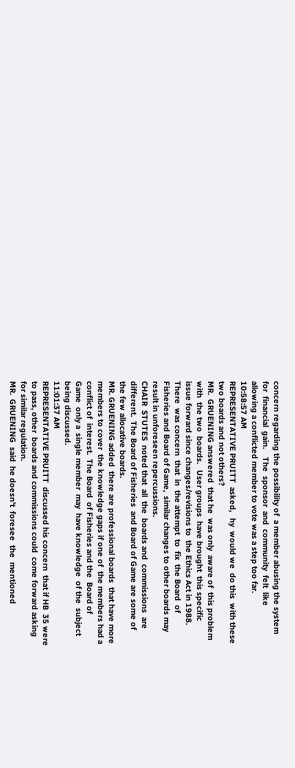concern regarding the possibility of  a member abusing the system
for  financial  gain.    The  sponsor  and  community  felt  like
allowing a conflicted member to vote was a step too far.
10:58:57 AM
REPRESENTATIVE PRUITT  asked,   hy  would we  do this  with these
two boards and not others?
MR.  GRUENING answered  that he  was only  aware of  this problem
with  the two  boards.   User groups  have brought  this specific
issue forward since changes/revisions to  the Ethics Act in 1988.
There  was concern  that  in  the attempt  to  fix  the Board  of
Fisheries and Board of Game,  similar changes to other boards may
result in unforeseen repercussions.
CHAIR  STUTES  noted that  all  the  boards and  commissions  are
different.  The Board of Fisheries  and Board of Game are some of
the few allocative boards.
MR. GRUENING added  there are professional boards  that have more
members to cover  the knowledge gaps if one of  the members had a
conflict of  interest.  The Board  of Fisheries and the  Board of
Game  only a  single member  may  have knowledge  of the  subject
being discussed.
11:01:37 AM
REPRESENTATIVE PRUITT  discussed his concern  that if HB  35 were
to pass, other  boards and commissions could  come forward asking
for similar regulation.
MR.  GRUENING  said  he doesn't  foresee  the  mentioned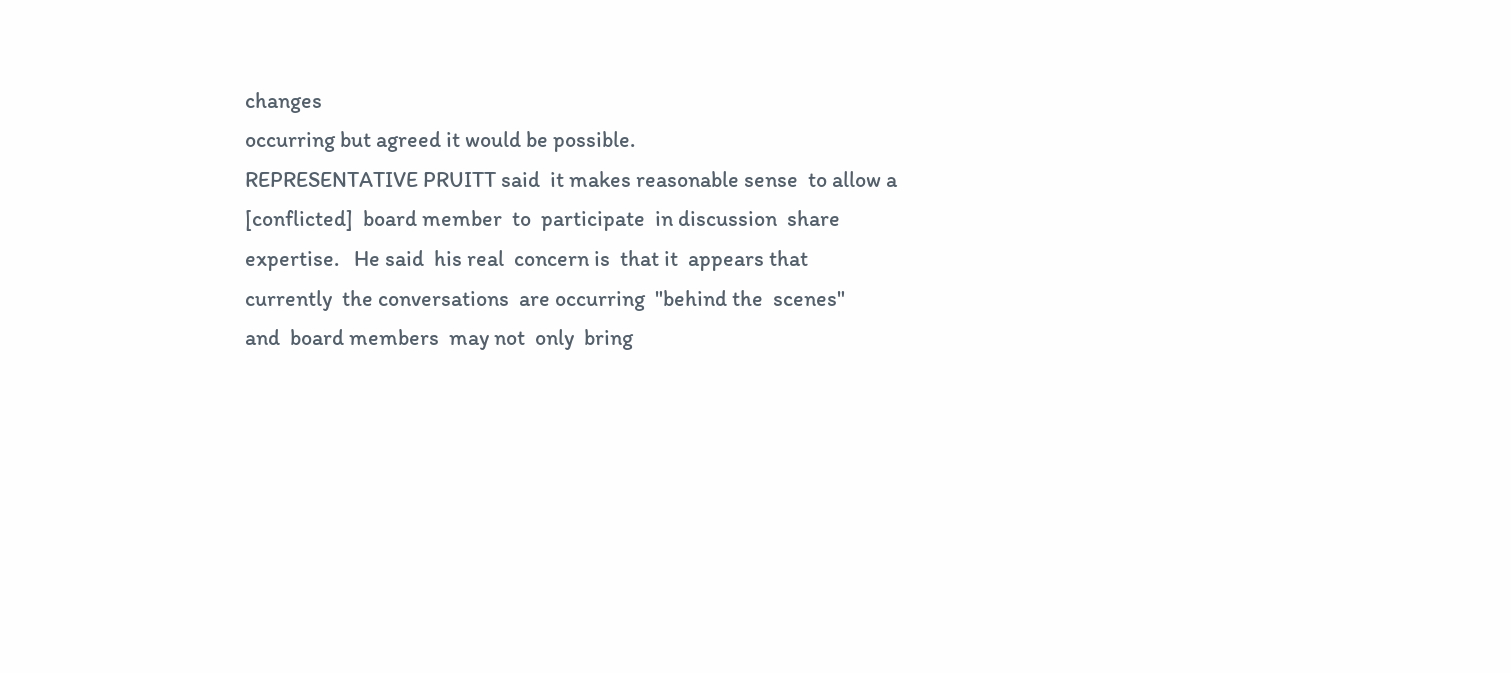changes
occurring but agreed it would be possible.
REPRESENTATIVE PRUITT said  it makes reasonable sense  to allow a
[conflicted]  board member  to  participate  in discussion  share
expertise.   He said  his real  concern is  that it  appears that
currently  the conversations  are occurring  "behind the  scenes"
and  board members  may not  only  bring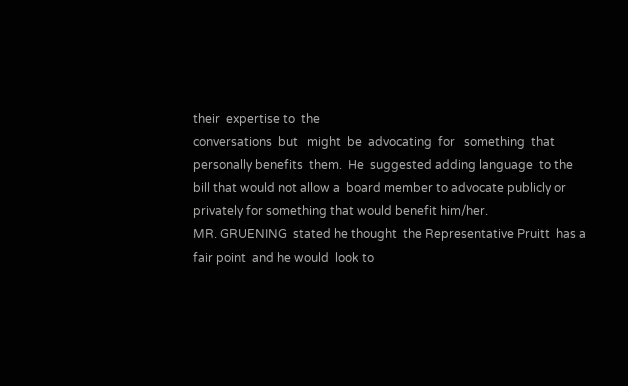their  expertise to  the
conversations  but   might  be  advocating  for   something  that
personally benefits  them.  He  suggested adding language  to the
bill that would not allow a  board member to advocate publicly or
privately for something that would benefit him/her.
MR. GRUENING  stated he thought  the Representative Pruitt  has a
fair point  and he would  look to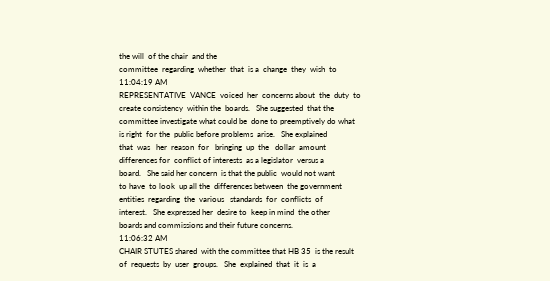the will  of the chair  and the
committee  regarding  whether  that  is a  change  they  wish  to
11:04:19 AM
REPRESENTATIVE  VANCE  voiced  her  concerns about  the  duty  to
create consistency  within the  boards.   She suggested  that the
committee investigate what could be  done to preemptively do what
is right  for the  public before problems  arise.   She explained
that  was   her  reason  for   bringing  up  the   dollar  amount
differences for  conflict of interests  as a legislator  versus a
board.   She said her concern  is that the public  would not want
to have  to look  up all the  differences between  the government
entities  regarding  the  various   standards  for  conflicts  of
interest.   She expressed her  desire to  keep in mind  the other
boards and commissions and their future concerns.
11:06:32 AM
CHAIR STUTES shared  with the committee that HB 35  is the result
of  requests  by  user  groups.   She  explained  that  it  is  a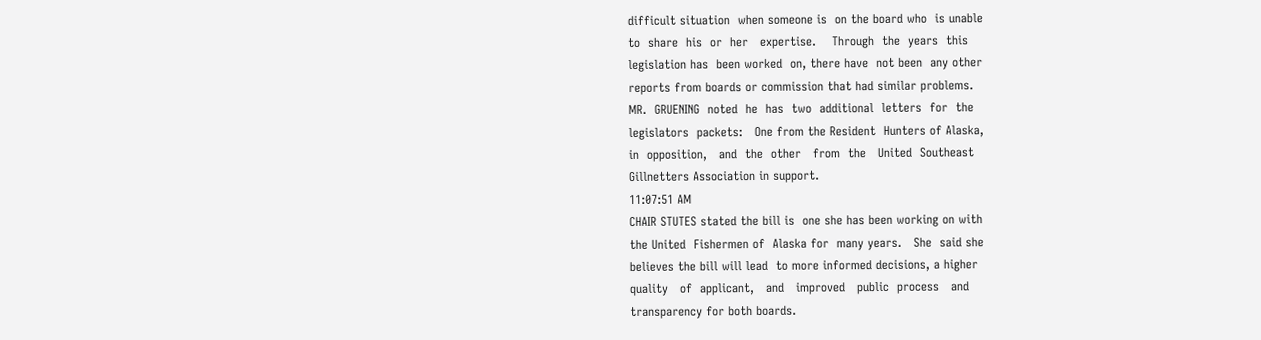difficult situation  when someone is  on the board who  is unable
to  share  his  or  her   expertise.    Through  the  years  this
legislation has  been worked  on, there have  not been  any other
reports from boards or commission that had similar problems.
MR.  GRUENING  noted  he  has  two  additional  letters  for  the
legislators  packets:   One from the Resident  Hunters of Alaska,
in  opposition,   and  the  other   from  the   United  Southeast
Gillnetters Association in support.
11:07:51 AM
CHAIR STUTES stated the bill is  one she has been working on with
the United  Fishermen of  Alaska for  many years.   She  said she
believes the bill will lead  to more informed decisions, a higher
quality   of  applicant,   and   improved   public  process   and
transparency for both boards.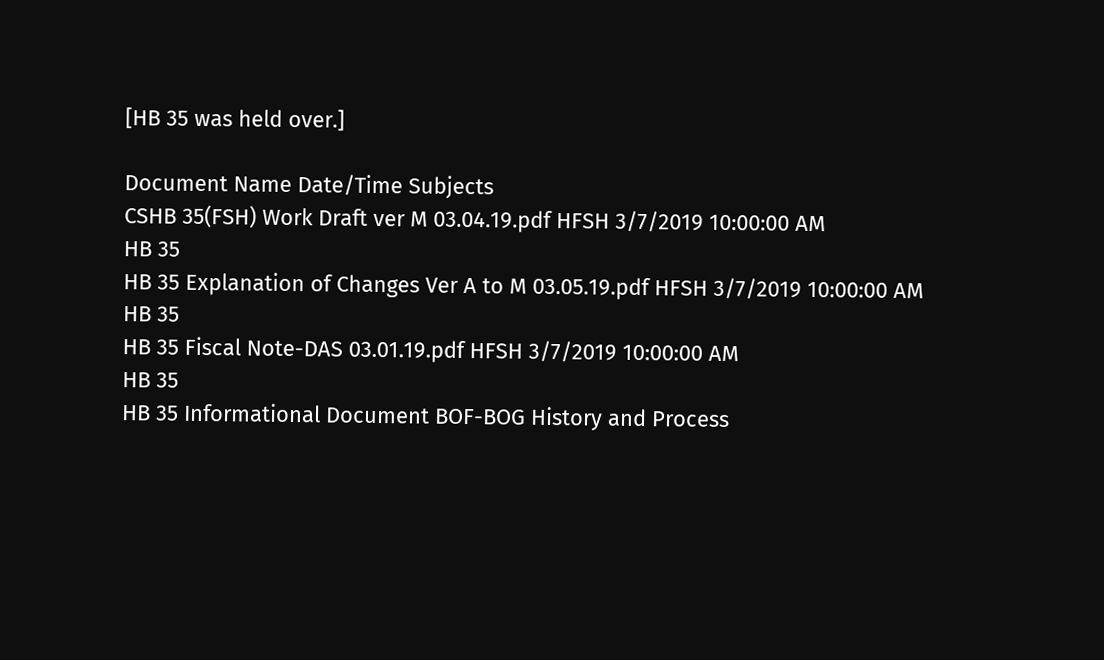[HB 35 was held over.]

Document Name Date/Time Subjects
CSHB 35(FSH) Work Draft ver M 03.04.19.pdf HFSH 3/7/2019 10:00:00 AM
HB 35
HB 35 Explanation of Changes Ver A to M 03.05.19.pdf HFSH 3/7/2019 10:00:00 AM
HB 35
HB 35 Fiscal Note-DAS 03.01.19.pdf HFSH 3/7/2019 10:00:00 AM
HB 35
HB 35 Informational Document BOF-BOG History and Process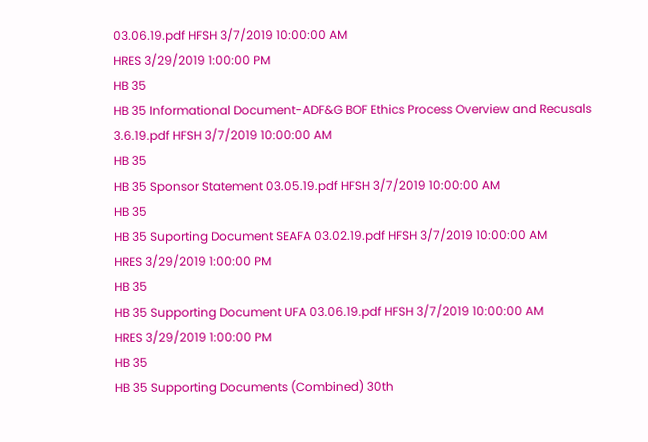03.06.19.pdf HFSH 3/7/2019 10:00:00 AM
HRES 3/29/2019 1:00:00 PM
HB 35
HB 35 Informational Document-ADF&G BOF Ethics Process Overview and Recusals 3.6.19.pdf HFSH 3/7/2019 10:00:00 AM
HB 35
HB 35 Sponsor Statement 03.05.19.pdf HFSH 3/7/2019 10:00:00 AM
HB 35
HB 35 Suporting Document SEAFA 03.02.19.pdf HFSH 3/7/2019 10:00:00 AM
HRES 3/29/2019 1:00:00 PM
HB 35
HB 35 Supporting Document UFA 03.06.19.pdf HFSH 3/7/2019 10:00:00 AM
HRES 3/29/2019 1:00:00 PM
HB 35
HB 35 Supporting Documents (Combined) 30th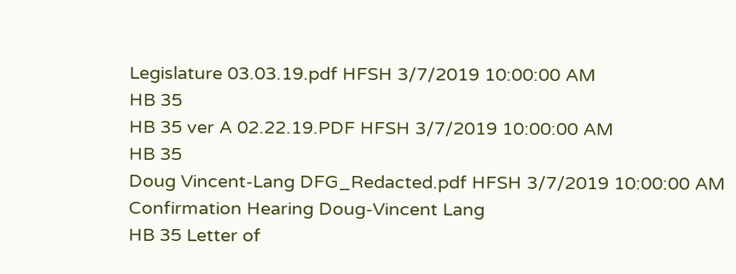Legislature 03.03.19.pdf HFSH 3/7/2019 10:00:00 AM
HB 35
HB 35 ver A 02.22.19.PDF HFSH 3/7/2019 10:00:00 AM
HB 35
Doug Vincent-Lang DFG_Redacted.pdf HFSH 3/7/2019 10:00:00 AM
Confirmation Hearing Doug-Vincent Lang
HB 35 Letter of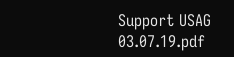Support USAG 03.07.19.pdf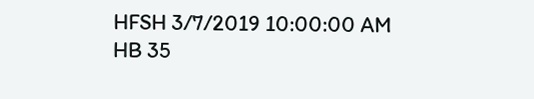HFSH 3/7/2019 10:00:00 AM
HB 35